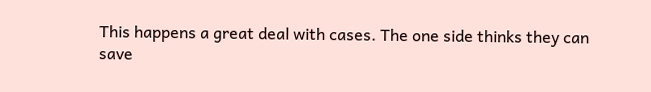This happens a great deal with cases. The one side thinks they can save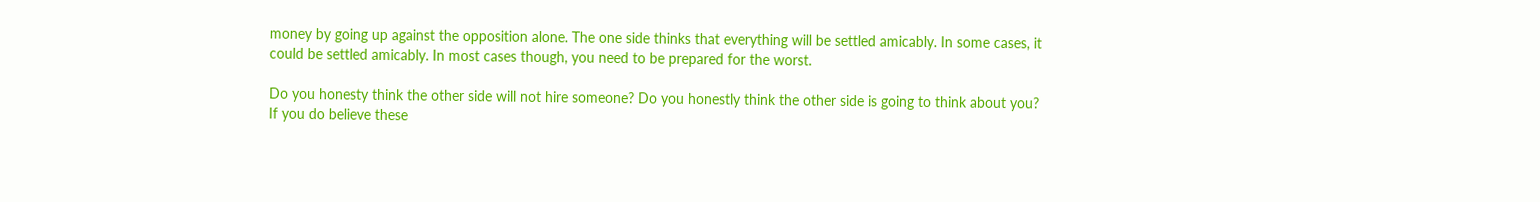money by going up against the opposition alone. The one side thinks that everything will be settled amicably. In some cases, it could be settled amicably. In most cases though, you need to be prepared for the worst.

Do you honesty think the other side will not hire someone? Do you honestly think the other side is going to think about you? If you do believe these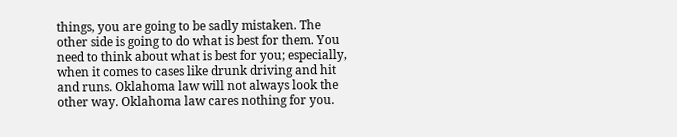things, you are going to be sadly mistaken. The other side is going to do what is best for them. You need to think about what is best for you; especially, when it comes to cases like drunk driving and hit and runs. Oklahoma law will not always look the other way. Oklahoma law cares nothing for you.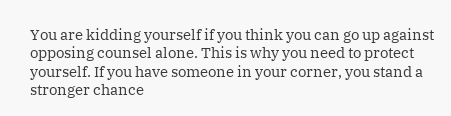You are kidding yourself if you think you can go up against opposing counsel alone. This is why you need to protect yourself. If you have someone in your corner, you stand a stronger chance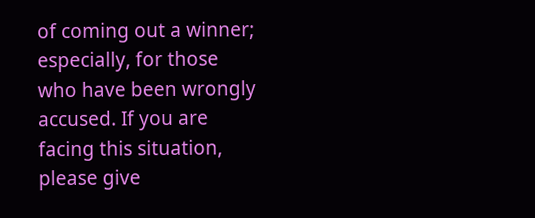of coming out a winner; especially, for those who have been wrongly accused. If you are facing this situation, please give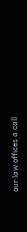our law offices a call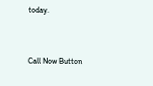today.


Call Now Button